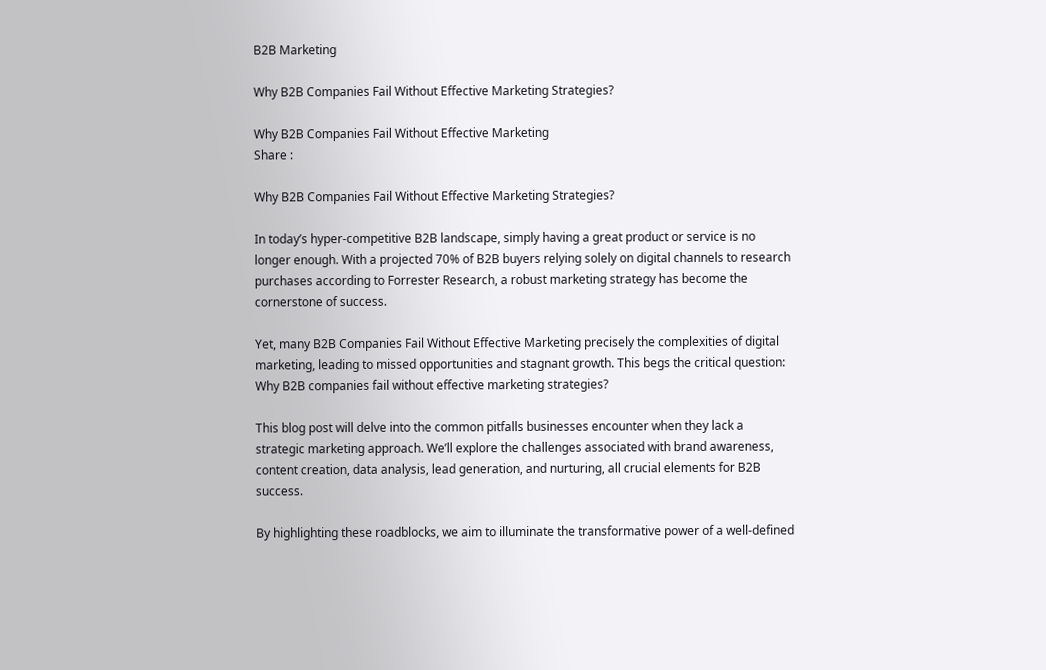B2B Marketing

Why B2B Companies Fail Without Effective Marketing Strategies?

Why B2B Companies Fail Without Effective Marketing
Share :

Why B2B Companies Fail Without Effective Marketing Strategies?

In today’s hyper-competitive B2B landscape, simply having a great product or service is no longer enough. With a projected 70% of B2B buyers relying solely on digital channels to research purchases according to Forrester Research, a robust marketing strategy has become the cornerstone of success.

Yet, many B2B Companies Fail Without Effective Marketing precisely the complexities of digital marketing, leading to missed opportunities and stagnant growth. This begs the critical question: Why B2B companies fail without effective marketing strategies?

This blog post will delve into the common pitfalls businesses encounter when they lack a strategic marketing approach. We’ll explore the challenges associated with brand awareness, content creation, data analysis, lead generation, and nurturing, all crucial elements for B2B success.

By highlighting these roadblocks, we aim to illuminate the transformative power of a well-defined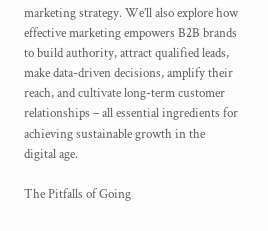marketing strategy. We’ll also explore how effective marketing empowers B2B brands to build authority, attract qualified leads, make data-driven decisions, amplify their reach, and cultivate long-term customer relationships – all essential ingredients for achieving sustainable growth in the digital age.

The Pitfalls of Going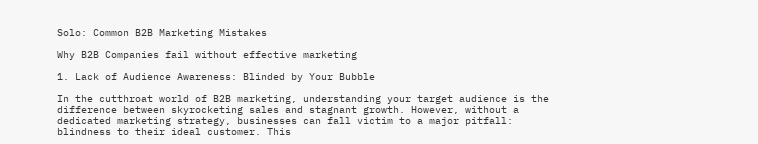Solo: Common B2B Marketing Mistakes

Why B2B Companies fail without effective marketing

1. Lack of Audience Awareness: Blinded by Your Bubble

In the cutthroat world of B2B marketing, understanding your target audience is the difference between skyrocketing sales and stagnant growth. However, without a dedicated marketing strategy, businesses can fall victim to a major pitfall: blindness to their ideal customer. This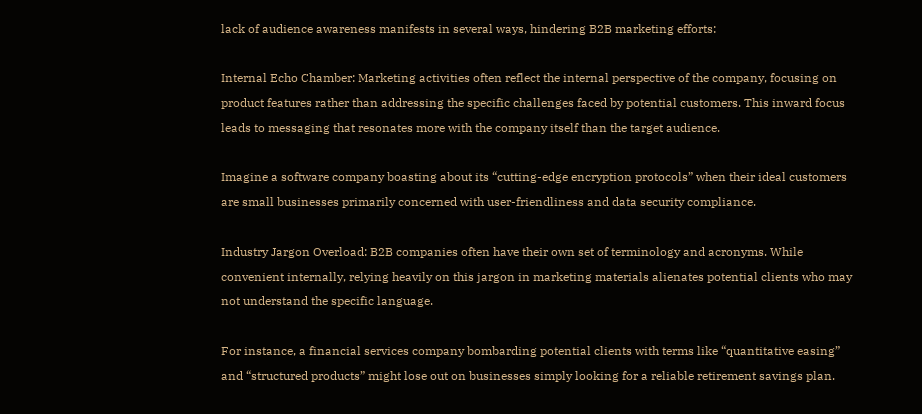lack of audience awareness manifests in several ways, hindering B2B marketing efforts:

Internal Echo Chamber: Marketing activities often reflect the internal perspective of the company, focusing on product features rather than addressing the specific challenges faced by potential customers. This inward focus leads to messaging that resonates more with the company itself than the target audience.

Imagine a software company boasting about its “cutting-edge encryption protocols” when their ideal customers are small businesses primarily concerned with user-friendliness and data security compliance.

Industry Jargon Overload: B2B companies often have their own set of terminology and acronyms. While convenient internally, relying heavily on this jargon in marketing materials alienates potential clients who may not understand the specific language.

For instance, a financial services company bombarding potential clients with terms like “quantitative easing” and “structured products” might lose out on businesses simply looking for a reliable retirement savings plan.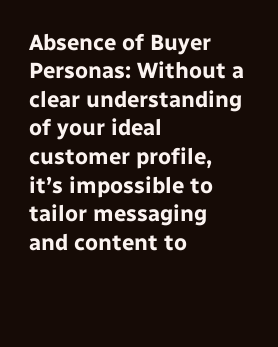Absence of Buyer Personas: Without a clear understanding of your ideal customer profile, it’s impossible to tailor messaging and content to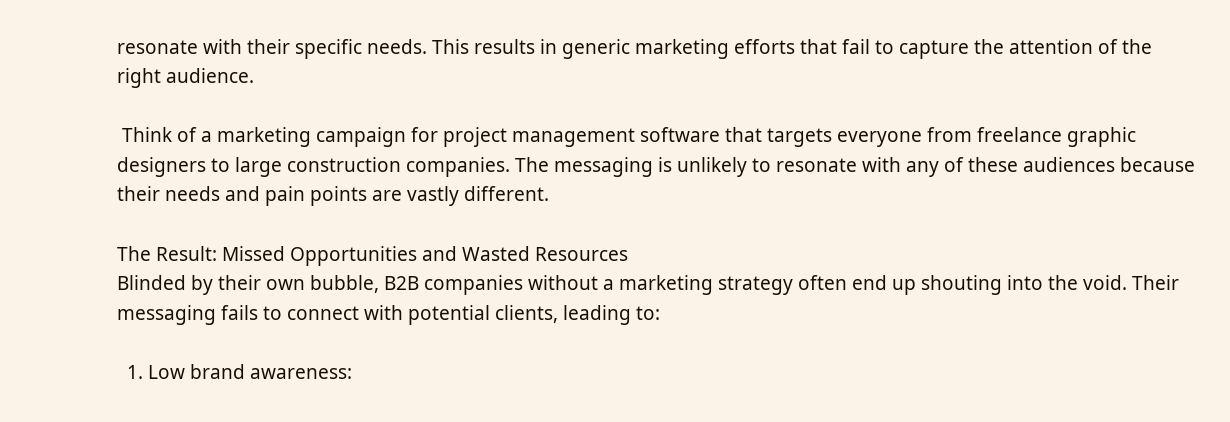resonate with their specific needs. This results in generic marketing efforts that fail to capture the attention of the right audience.

 Think of a marketing campaign for project management software that targets everyone from freelance graphic designers to large construction companies. The messaging is unlikely to resonate with any of these audiences because their needs and pain points are vastly different.

The Result: Missed Opportunities and Wasted Resources
Blinded by their own bubble, B2B companies without a marketing strategy often end up shouting into the void. Their messaging fails to connect with potential clients, leading to:

  1. Low brand awareness: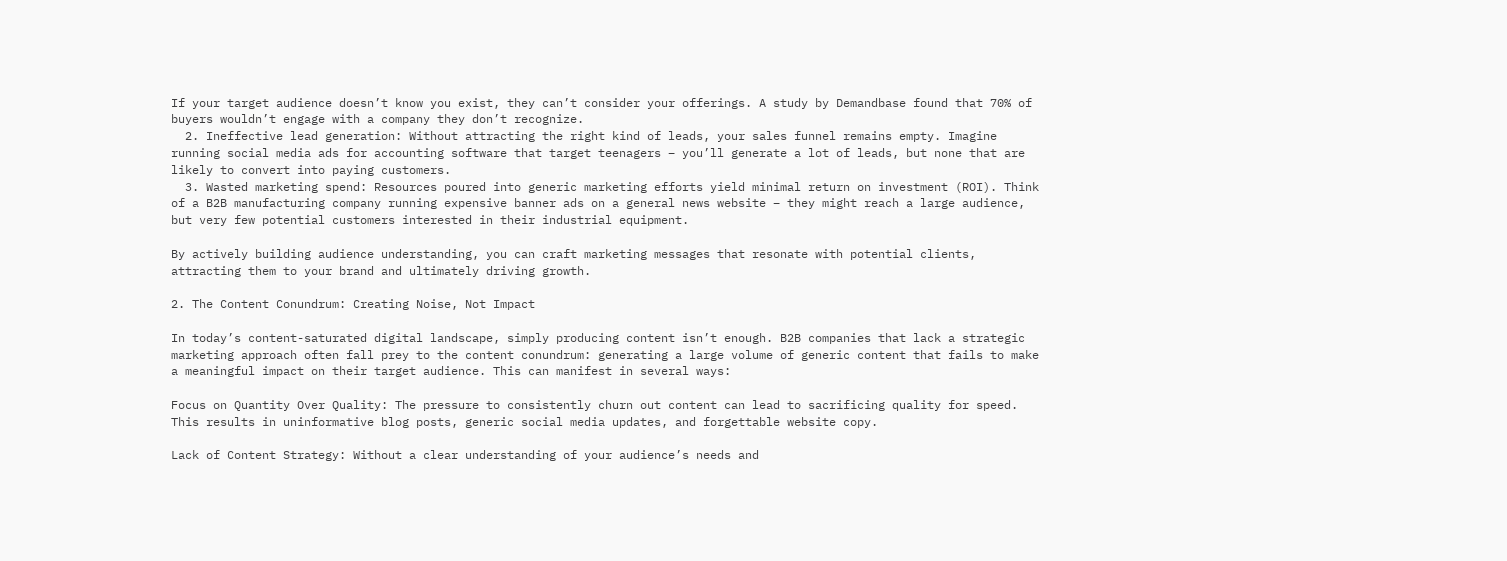If your target audience doesn’t know you exist, they can’t consider your offerings. A study by Demandbase found that 70% of buyers wouldn’t engage with a company they don’t recognize.
  2. Ineffective lead generation: Without attracting the right kind of leads, your sales funnel remains empty. Imagine running social media ads for accounting software that target teenagers – you’ll generate a lot of leads, but none that are likely to convert into paying customers.
  3. Wasted marketing spend: Resources poured into generic marketing efforts yield minimal return on investment (ROI). Think of a B2B manufacturing company running expensive banner ads on a general news website – they might reach a large audience, but very few potential customers interested in their industrial equipment.

By actively building audience understanding, you can craft marketing messages that resonate with potential clients, attracting them to your brand and ultimately driving growth.

2. The Content Conundrum: Creating Noise, Not Impact

In today’s content-saturated digital landscape, simply producing content isn’t enough. B2B companies that lack a strategic marketing approach often fall prey to the content conundrum: generating a large volume of generic content that fails to make a meaningful impact on their target audience. This can manifest in several ways:

Focus on Quantity Over Quality: The pressure to consistently churn out content can lead to sacrificing quality for speed. This results in uninformative blog posts, generic social media updates, and forgettable website copy.

Lack of Content Strategy: Without a clear understanding of your audience’s needs and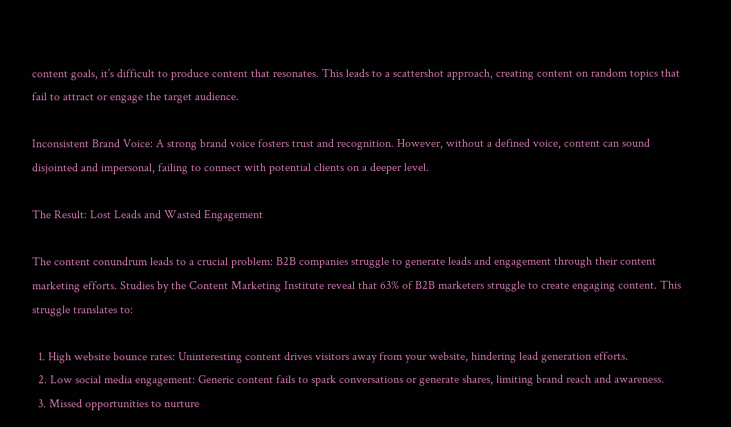content goals, it’s difficult to produce content that resonates. This leads to a scattershot approach, creating content on random topics that fail to attract or engage the target audience.

Inconsistent Brand Voice: A strong brand voice fosters trust and recognition. However, without a defined voice, content can sound disjointed and impersonal, failing to connect with potential clients on a deeper level.

The Result: Lost Leads and Wasted Engagement

The content conundrum leads to a crucial problem: B2B companies struggle to generate leads and engagement through their content marketing efforts. Studies by the Content Marketing Institute reveal that 63% of B2B marketers struggle to create engaging content. This struggle translates to:

  1. High website bounce rates: Uninteresting content drives visitors away from your website, hindering lead generation efforts.
  2. Low social media engagement: Generic content fails to spark conversations or generate shares, limiting brand reach and awareness.
  3. Missed opportunities to nurture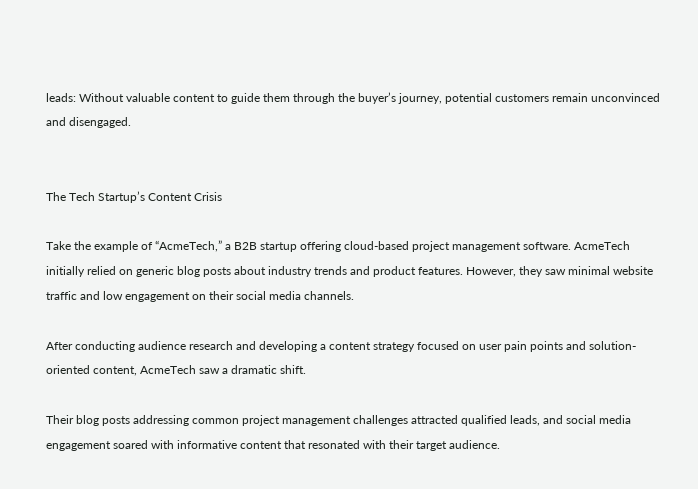leads: Without valuable content to guide them through the buyer’s journey, potential customers remain unconvinced and disengaged.


The Tech Startup’s Content Crisis

Take the example of “AcmeTech,” a B2B startup offering cloud-based project management software. AcmeTech initially relied on generic blog posts about industry trends and product features. However, they saw minimal website traffic and low engagement on their social media channels.

After conducting audience research and developing a content strategy focused on user pain points and solution-oriented content, AcmeTech saw a dramatic shift.

Their blog posts addressing common project management challenges attracted qualified leads, and social media engagement soared with informative content that resonated with their target audience.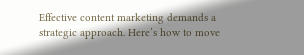Effective content marketing demands a strategic approach. Here’s how to move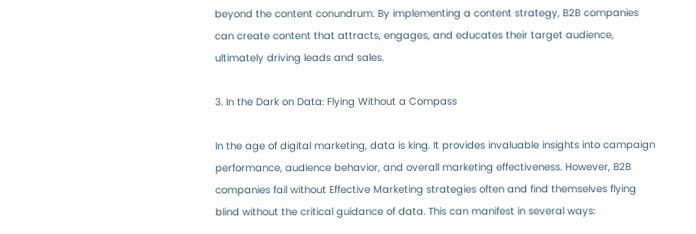beyond the content conundrum. By implementing a content strategy, B2B companies can create content that attracts, engages, and educates their target audience, ultimately driving leads and sales.

3. In the Dark on Data: Flying Without a Compass

In the age of digital marketing, data is king. It provides invaluable insights into campaign performance, audience behavior, and overall marketing effectiveness. However, B2B companies fail without Effective Marketing strategies often and find themselves flying blind without the critical guidance of data. This can manifest in several ways: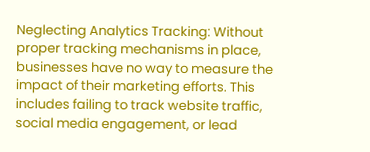Neglecting Analytics Tracking: Without proper tracking mechanisms in place, businesses have no way to measure the impact of their marketing efforts. This includes failing to track website traffic, social media engagement, or lead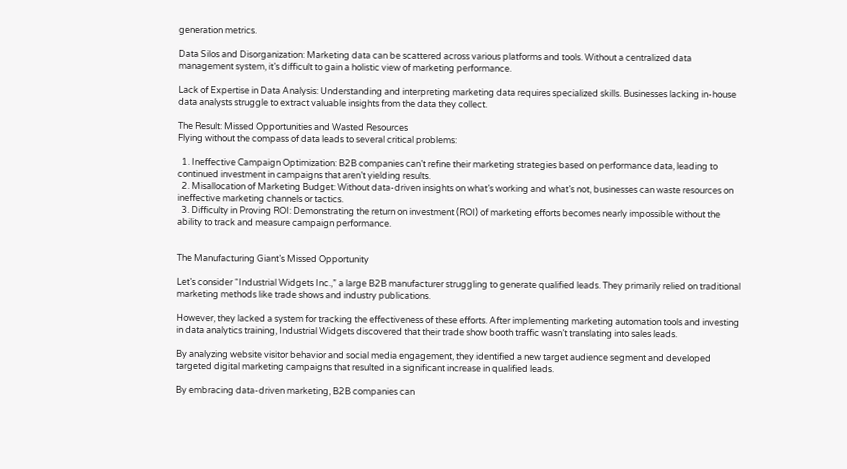generation metrics.

Data Silos and Disorganization: Marketing data can be scattered across various platforms and tools. Without a centralized data management system, it’s difficult to gain a holistic view of marketing performance.

Lack of Expertise in Data Analysis: Understanding and interpreting marketing data requires specialized skills. Businesses lacking in-house data analysts struggle to extract valuable insights from the data they collect.

The Result: Missed Opportunities and Wasted Resources
Flying without the compass of data leads to several critical problems:

  1. Ineffective Campaign Optimization: B2B companies can’t refine their marketing strategies based on performance data, leading to continued investment in campaigns that aren’t yielding results.
  2. Misallocation of Marketing Budget: Without data-driven insights on what’s working and what’s not, businesses can waste resources on ineffective marketing channels or tactics.
  3. Difficulty in Proving ROI: Demonstrating the return on investment (ROI) of marketing efforts becomes nearly impossible without the ability to track and measure campaign performance.


The Manufacturing Giant’s Missed Opportunity

Let’s consider “Industrial Widgets Inc.,” a large B2B manufacturer struggling to generate qualified leads. They primarily relied on traditional marketing methods like trade shows and industry publications.

However, they lacked a system for tracking the effectiveness of these efforts. After implementing marketing automation tools and investing in data analytics training, Industrial Widgets discovered that their trade show booth traffic wasn’t translating into sales leads.

By analyzing website visitor behavior and social media engagement, they identified a new target audience segment and developed targeted digital marketing campaigns that resulted in a significant increase in qualified leads.

By embracing data-driven marketing, B2B companies can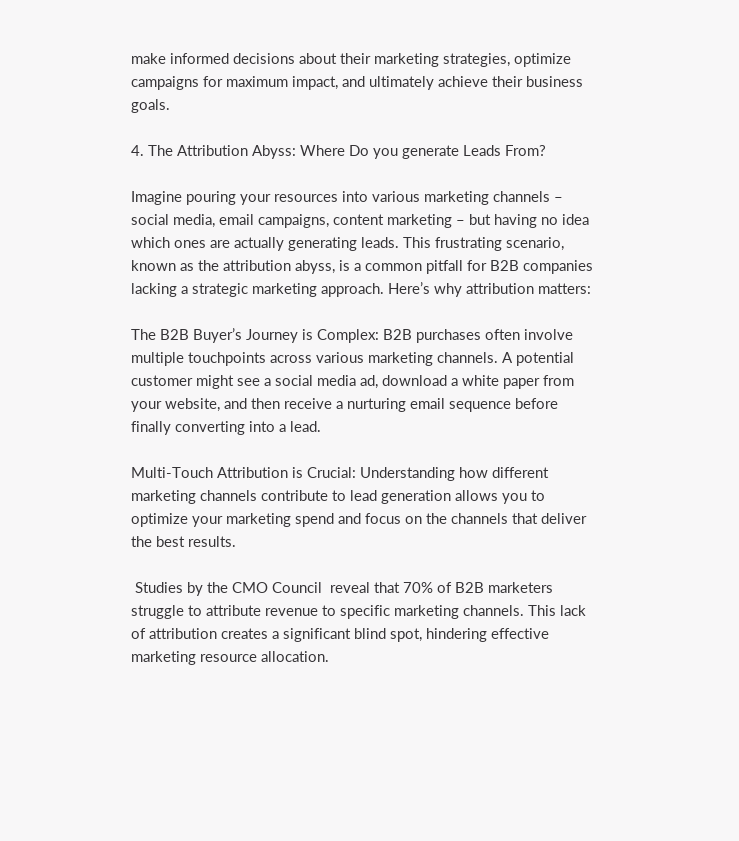make informed decisions about their marketing strategies, optimize campaigns for maximum impact, and ultimately achieve their business goals.

4. The Attribution Abyss: Where Do you generate Leads From?

Imagine pouring your resources into various marketing channels – social media, email campaigns, content marketing – but having no idea which ones are actually generating leads. This frustrating scenario, known as the attribution abyss, is a common pitfall for B2B companies lacking a strategic marketing approach. Here’s why attribution matters:

The B2B Buyer’s Journey is Complex: B2B purchases often involve multiple touchpoints across various marketing channels. A potential customer might see a social media ad, download a white paper from your website, and then receive a nurturing email sequence before finally converting into a lead.

Multi-Touch Attribution is Crucial: Understanding how different marketing channels contribute to lead generation allows you to optimize your marketing spend and focus on the channels that deliver the best results.

 Studies by the CMO Council  reveal that 70% of B2B marketers struggle to attribute revenue to specific marketing channels. This lack of attribution creates a significant blind spot, hindering effective marketing resource allocation.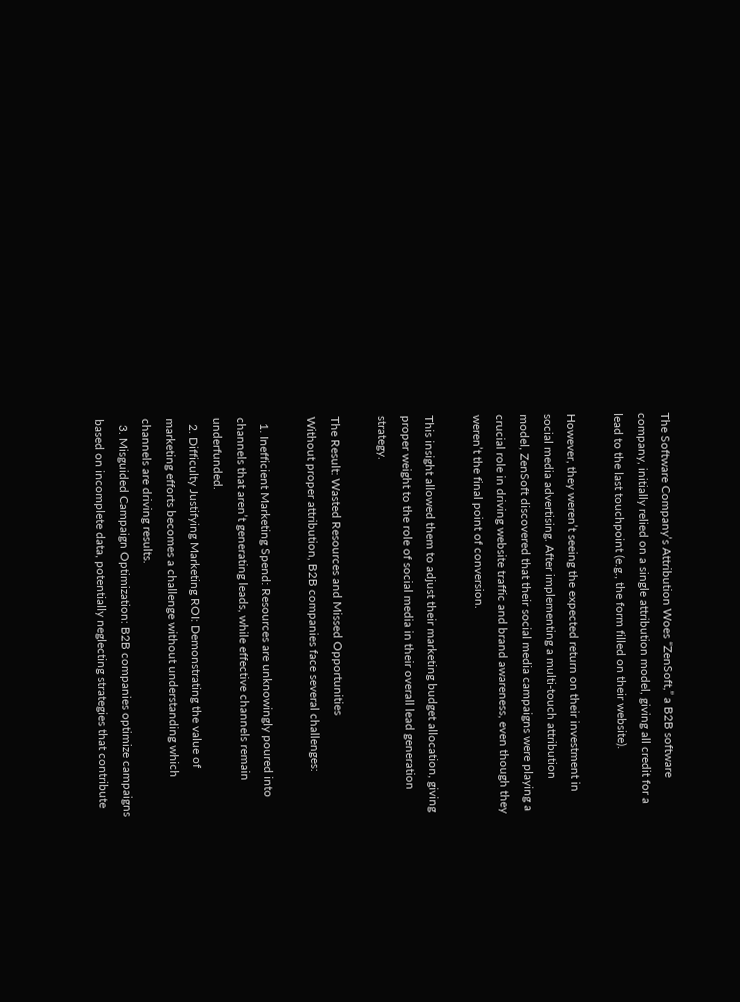The Software Company’s Attribution Woes “ZenSoft,” a B2B software company, initially relied on a single attribution model, giving all credit for a lead to the last touchpoint (e.g., the form filled on their website).

However, they weren’t seeing the expected return on their investment in social media advertising. After implementing a multi-touch attribution model, ZenSoft discovered that their social media campaigns were playing a crucial role in driving website traffic and brand awareness, even though they weren’t the final point of conversion.

This insight allowed them to adjust their marketing budget allocation, giving proper weight to the role of social media in their overall lead generation strategy.

The Result: Wasted Resources and Missed Opportunities
Without proper attribution, B2B companies face several challenges:

  1. Inefficient Marketing Spend: Resources are unknowingly poured into channels that aren’t generating leads, while effective channels remain underfunded.
  2. Difficulty Justifying Marketing ROI: Demonstrating the value of marketing efforts becomes a challenge without understanding which channels are driving results.
  3. Misguided Campaign Optimization: B2B companies optimize campaigns based on incomplete data, potentially neglecting strategies that contribute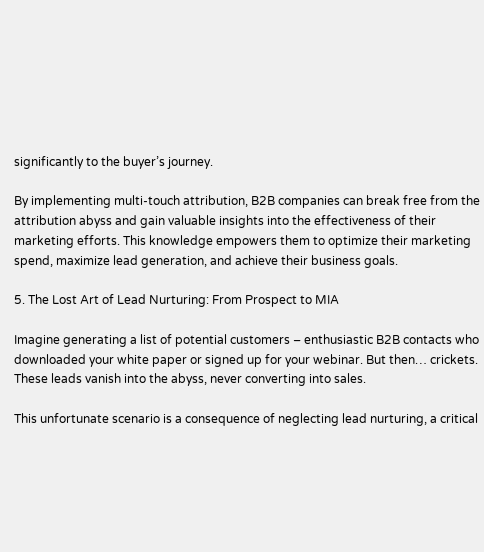significantly to the buyer’s journey.

By implementing multi-touch attribution, B2B companies can break free from the attribution abyss and gain valuable insights into the effectiveness of their marketing efforts. This knowledge empowers them to optimize their marketing spend, maximize lead generation, and achieve their business goals.

5. The Lost Art of Lead Nurturing: From Prospect to MIA

Imagine generating a list of potential customers – enthusiastic B2B contacts who downloaded your white paper or signed up for your webinar. But then… crickets. These leads vanish into the abyss, never converting into sales.

This unfortunate scenario is a consequence of neglecting lead nurturing, a critical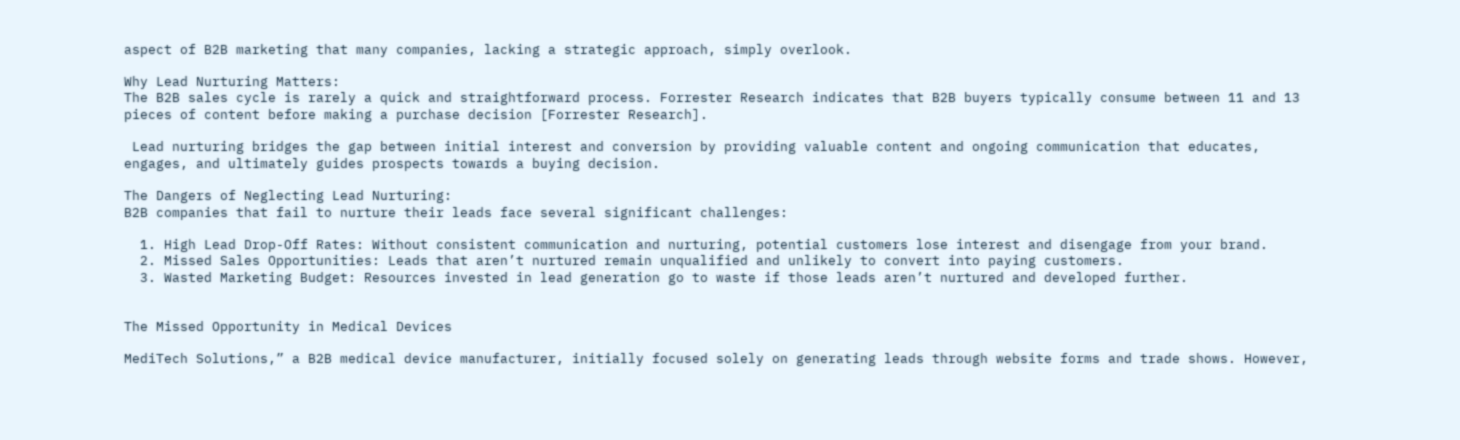aspect of B2B marketing that many companies, lacking a strategic approach, simply overlook.

Why Lead Nurturing Matters:
The B2B sales cycle is rarely a quick and straightforward process. Forrester Research indicates that B2B buyers typically consume between 11 and 13 pieces of content before making a purchase decision [Forrester Research].

 Lead nurturing bridges the gap between initial interest and conversion by providing valuable content and ongoing communication that educates, engages, and ultimately guides prospects towards a buying decision.

The Dangers of Neglecting Lead Nurturing:
B2B companies that fail to nurture their leads face several significant challenges:

  1. High Lead Drop-Off Rates: Without consistent communication and nurturing, potential customers lose interest and disengage from your brand.
  2. Missed Sales Opportunities: Leads that aren’t nurtured remain unqualified and unlikely to convert into paying customers.
  3. Wasted Marketing Budget: Resources invested in lead generation go to waste if those leads aren’t nurtured and developed further.


The Missed Opportunity in Medical Devices

MediTech Solutions,” a B2B medical device manufacturer, initially focused solely on generating leads through website forms and trade shows. However,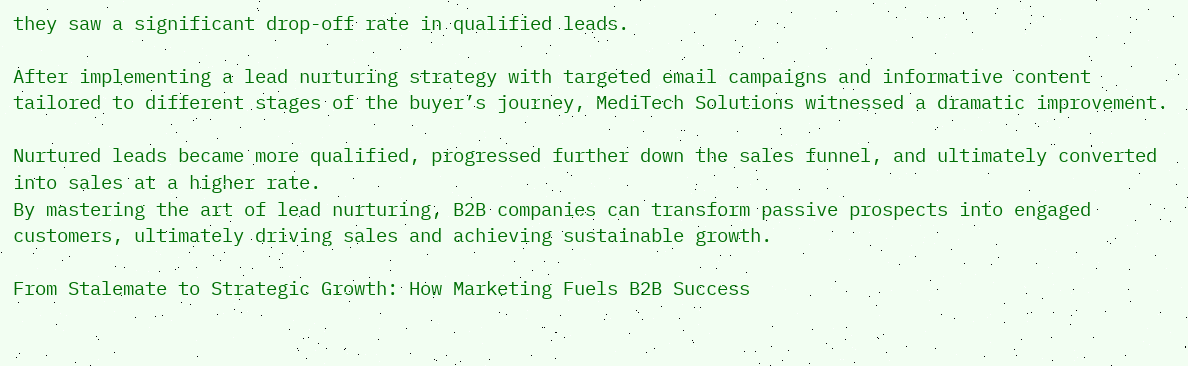they saw a significant drop-off rate in qualified leads.

After implementing a lead nurturing strategy with targeted email campaigns and informative content tailored to different stages of the buyer’s journey, MediTech Solutions witnessed a dramatic improvement.

Nurtured leads became more qualified, progressed further down the sales funnel, and ultimately converted into sales at a higher rate.
By mastering the art of lead nurturing, B2B companies can transform passive prospects into engaged customers, ultimately driving sales and achieving sustainable growth.

From Stalemate to Strategic Growth: How Marketing Fuels B2B Success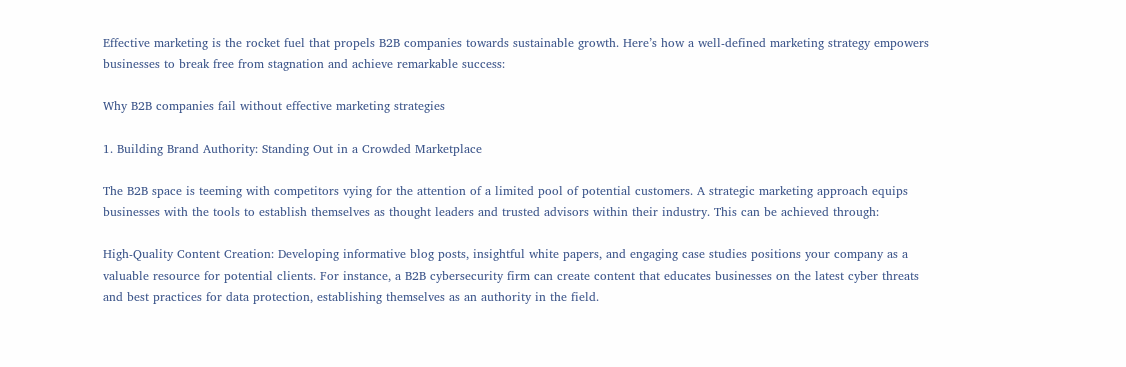Effective marketing is the rocket fuel that propels B2B companies towards sustainable growth. Here’s how a well-defined marketing strategy empowers businesses to break free from stagnation and achieve remarkable success:

Why B2B companies fail without effective marketing strategies

1. Building Brand Authority: Standing Out in a Crowded Marketplace

The B2B space is teeming with competitors vying for the attention of a limited pool of potential customers. A strategic marketing approach equips businesses with the tools to establish themselves as thought leaders and trusted advisors within their industry. This can be achieved through:

High-Quality Content Creation: Developing informative blog posts, insightful white papers, and engaging case studies positions your company as a valuable resource for potential clients. For instance, a B2B cybersecurity firm can create content that educates businesses on the latest cyber threats and best practices for data protection, establishing themselves as an authority in the field.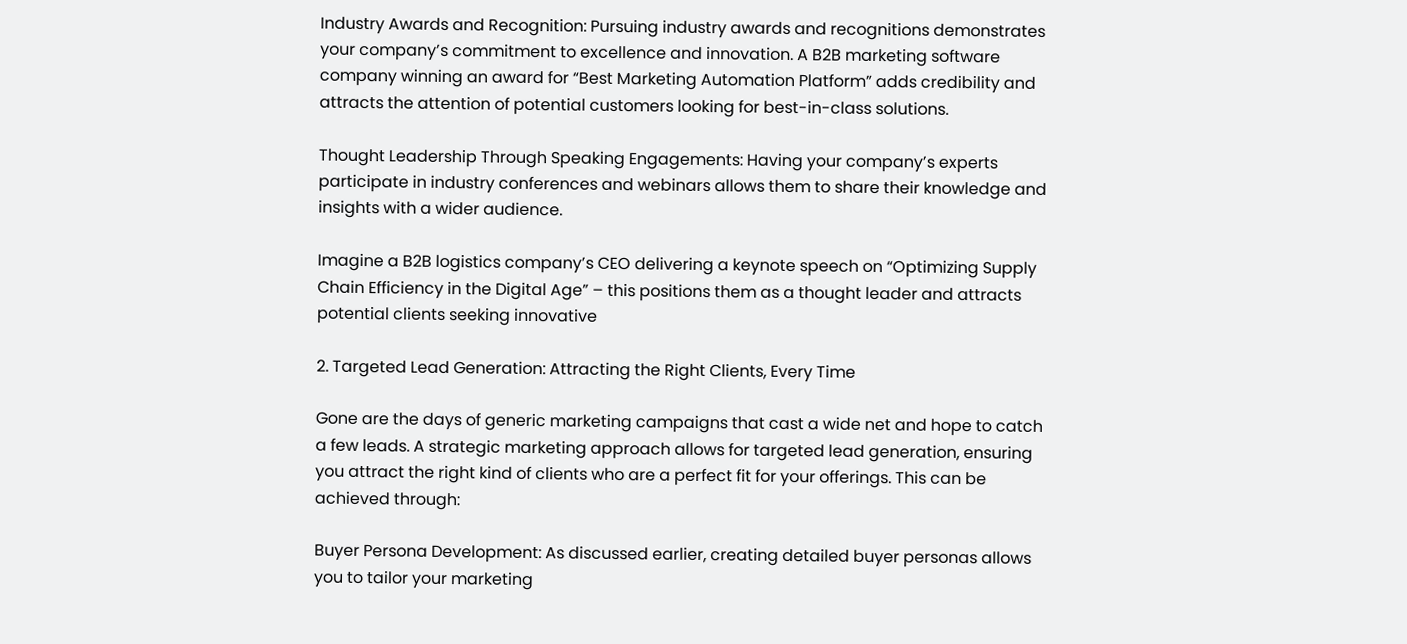Industry Awards and Recognition: Pursuing industry awards and recognitions demonstrates your company’s commitment to excellence and innovation. A B2B marketing software company winning an award for “Best Marketing Automation Platform” adds credibility and attracts the attention of potential customers looking for best-in-class solutions.

Thought Leadership Through Speaking Engagements: Having your company’s experts participate in industry conferences and webinars allows them to share their knowledge and insights with a wider audience.

Imagine a B2B logistics company’s CEO delivering a keynote speech on “Optimizing Supply Chain Efficiency in the Digital Age” – this positions them as a thought leader and attracts potential clients seeking innovative

2. Targeted Lead Generation: Attracting the Right Clients, Every Time

Gone are the days of generic marketing campaigns that cast a wide net and hope to catch a few leads. A strategic marketing approach allows for targeted lead generation, ensuring you attract the right kind of clients who are a perfect fit for your offerings. This can be achieved through:

Buyer Persona Development: As discussed earlier, creating detailed buyer personas allows you to tailor your marketing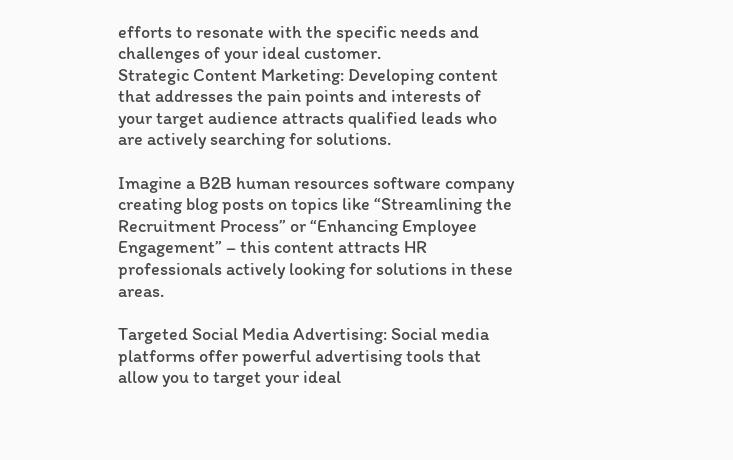efforts to resonate with the specific needs and challenges of your ideal customer.
Strategic Content Marketing: Developing content that addresses the pain points and interests of your target audience attracts qualified leads who are actively searching for solutions.

Imagine a B2B human resources software company creating blog posts on topics like “Streamlining the Recruitment Process” or “Enhancing Employee Engagement” – this content attracts HR professionals actively looking for solutions in these areas.

Targeted Social Media Advertising: Social media platforms offer powerful advertising tools that allow you to target your ideal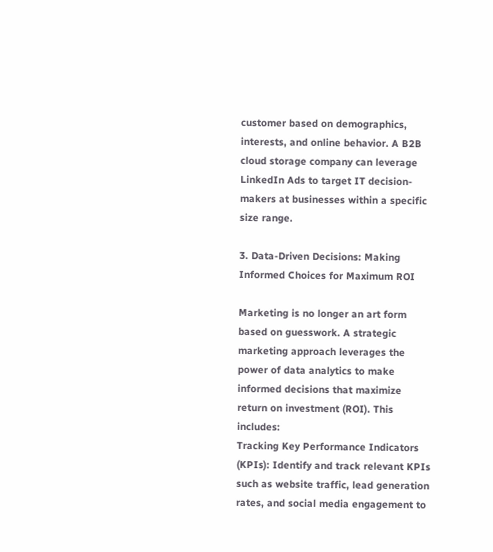customer based on demographics, interests, and online behavior. A B2B cloud storage company can leverage LinkedIn Ads to target IT decision-makers at businesses within a specific size range.

3. Data-Driven Decisions: Making Informed Choices for Maximum ROI

Marketing is no longer an art form based on guesswork. A strategic marketing approach leverages the power of data analytics to make informed decisions that maximize return on investment (ROI). This includes:
Tracking Key Performance Indicators (KPIs): Identify and track relevant KPIs such as website traffic, lead generation rates, and social media engagement to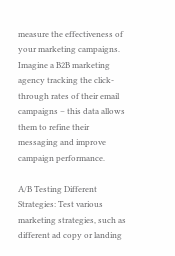measure the effectiveness of your marketing campaigns. Imagine a B2B marketing agency tracking the click-through rates of their email campaigns – this data allows them to refine their messaging and improve campaign performance.

A/B Testing Different Strategies: Test various marketing strategies, such as different ad copy or landing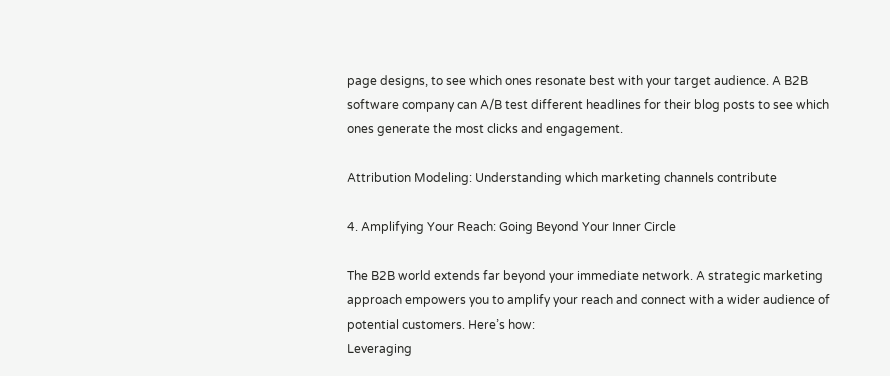page designs, to see which ones resonate best with your target audience. A B2B software company can A/B test different headlines for their blog posts to see which ones generate the most clicks and engagement.

Attribution Modeling: Understanding which marketing channels contribute

4. Amplifying Your Reach: Going Beyond Your Inner Circle

The B2B world extends far beyond your immediate network. A strategic marketing approach empowers you to amplify your reach and connect with a wider audience of potential customers. Here’s how:
Leveraging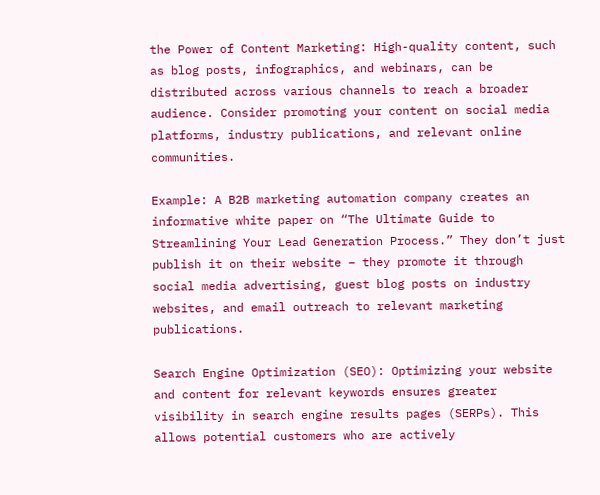the Power of Content Marketing: High-quality content, such as blog posts, infographics, and webinars, can be distributed across various channels to reach a broader audience. Consider promoting your content on social media platforms, industry publications, and relevant online communities.

Example: A B2B marketing automation company creates an informative white paper on “The Ultimate Guide to Streamlining Your Lead Generation Process.” They don’t just publish it on their website – they promote it through social media advertising, guest blog posts on industry websites, and email outreach to relevant marketing publications.

Search Engine Optimization (SEO): Optimizing your website and content for relevant keywords ensures greater visibility in search engine results pages (SERPs). This allows potential customers who are actively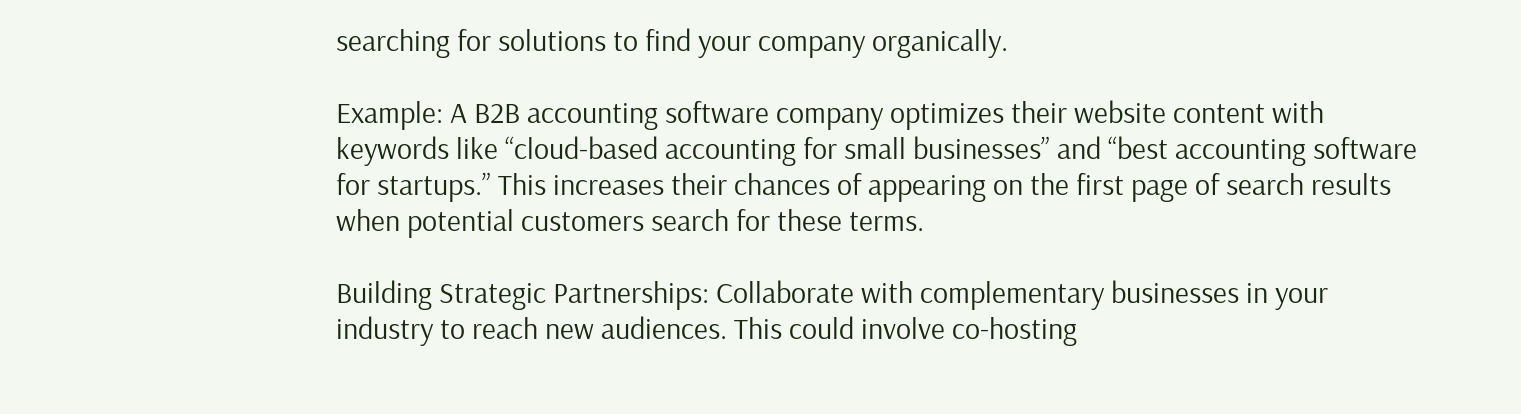searching for solutions to find your company organically.

Example: A B2B accounting software company optimizes their website content with keywords like “cloud-based accounting for small businesses” and “best accounting software for startups.” This increases their chances of appearing on the first page of search results when potential customers search for these terms.

Building Strategic Partnerships: Collaborate with complementary businesses in your industry to reach new audiences. This could involve co-hosting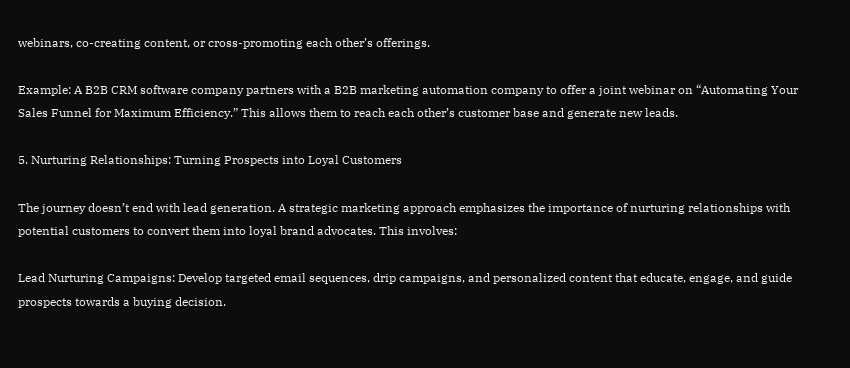webinars, co-creating content, or cross-promoting each other’s offerings.

Example: A B2B CRM software company partners with a B2B marketing automation company to offer a joint webinar on “Automating Your Sales Funnel for Maximum Efficiency.” This allows them to reach each other’s customer base and generate new leads.

5. Nurturing Relationships: Turning Prospects into Loyal Customers

The journey doesn’t end with lead generation. A strategic marketing approach emphasizes the importance of nurturing relationships with potential customers to convert them into loyal brand advocates. This involves:

Lead Nurturing Campaigns: Develop targeted email sequences, drip campaigns, and personalized content that educate, engage, and guide prospects towards a buying decision.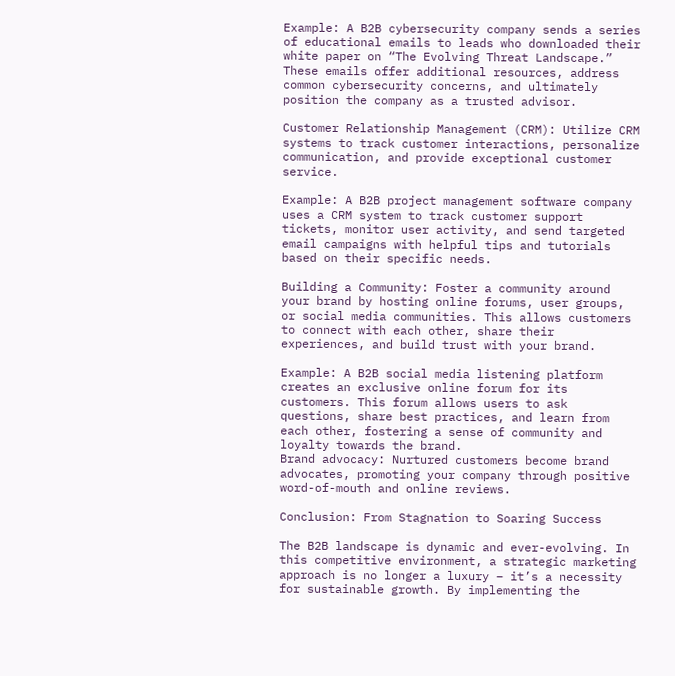Example: A B2B cybersecurity company sends a series of educational emails to leads who downloaded their white paper on “The Evolving Threat Landscape.” These emails offer additional resources, address common cybersecurity concerns, and ultimately position the company as a trusted advisor.

Customer Relationship Management (CRM): Utilize CRM systems to track customer interactions, personalize communication, and provide exceptional customer service.

Example: A B2B project management software company uses a CRM system to track customer support tickets, monitor user activity, and send targeted email campaigns with helpful tips and tutorials based on their specific needs.

Building a Community: Foster a community around your brand by hosting online forums, user groups, or social media communities. This allows customers to connect with each other, share their experiences, and build trust with your brand.

Example: A B2B social media listening platform creates an exclusive online forum for its customers. This forum allows users to ask questions, share best practices, and learn from each other, fostering a sense of community and loyalty towards the brand.
Brand advocacy: Nurtured customers become brand advocates, promoting your company through positive word-of-mouth and online reviews.

Conclusion: From Stagnation to Soaring Success

The B2B landscape is dynamic and ever-evolving. In this competitive environment, a strategic marketing approach is no longer a luxury – it’s a necessity for sustainable growth. By implementing the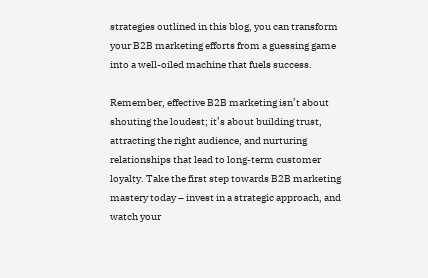strategies outlined in this blog, you can transform your B2B marketing efforts from a guessing game into a well-oiled machine that fuels success.

Remember, effective B2B marketing isn’t about shouting the loudest; it’s about building trust, attracting the right audience, and nurturing relationships that lead to long-term customer loyalty. Take the first step towards B2B marketing mastery today – invest in a strategic approach, and watch your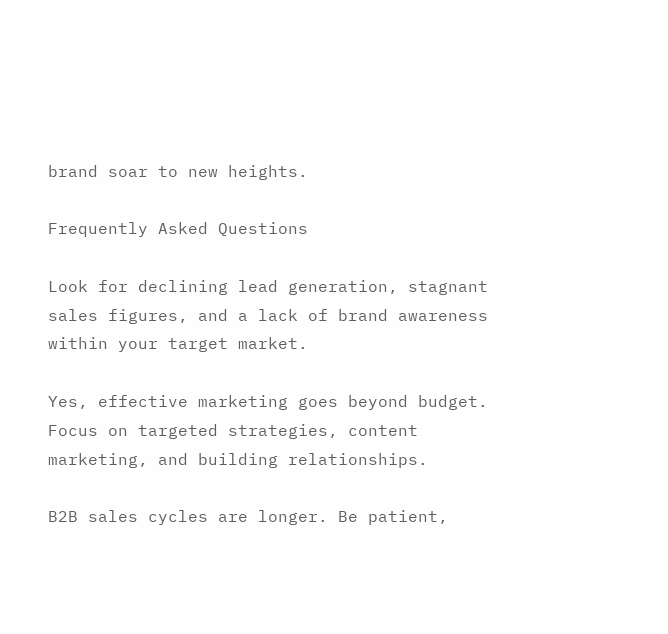brand soar to new heights.

Frequently Asked Questions

Look for declining lead generation, stagnant sales figures, and a lack of brand awareness within your target market.

Yes, effective marketing goes beyond budget. Focus on targeted strategies, content marketing, and building relationships.

B2B sales cycles are longer. Be patient,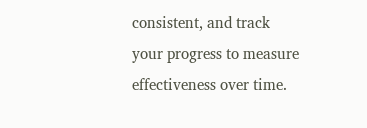consistent, and track your progress to measure effectiveness over time.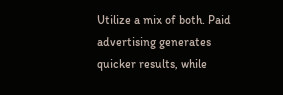Utilize a mix of both. Paid advertising generates quicker results, while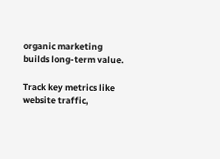organic marketing builds long-term value.

Track key metrics like website traffic,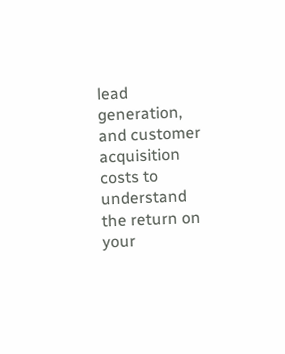lead generation, and customer acquisition costs to understand the return on your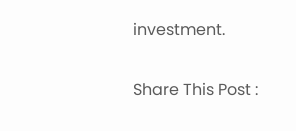investment.

Share This Post :